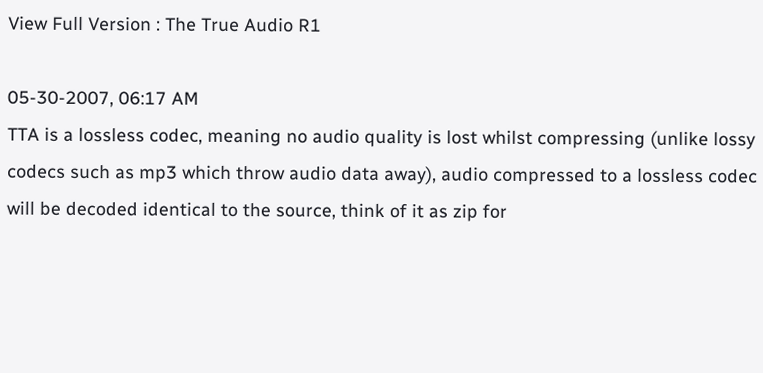View Full Version : The True Audio R1

05-30-2007, 06:17 AM
TTA is a lossless codec, meaning no audio quality is lost whilst compressing (unlike lossy codecs such as mp3 which throw audio data away), audio compressed to a lossless codec will be decoded identical to the source, think of it as zip for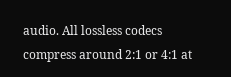audio. All lossless codecs compress around 2:1 or 4:1 at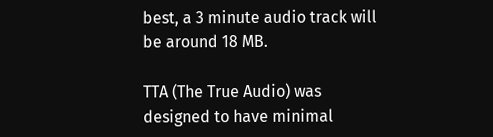best, a 3 minute audio track will be around 18 MB.

TTA (The True Audio) was designed to have minimal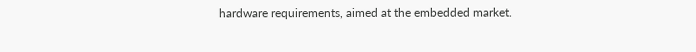hardware requirements, aimed at the embedded market.